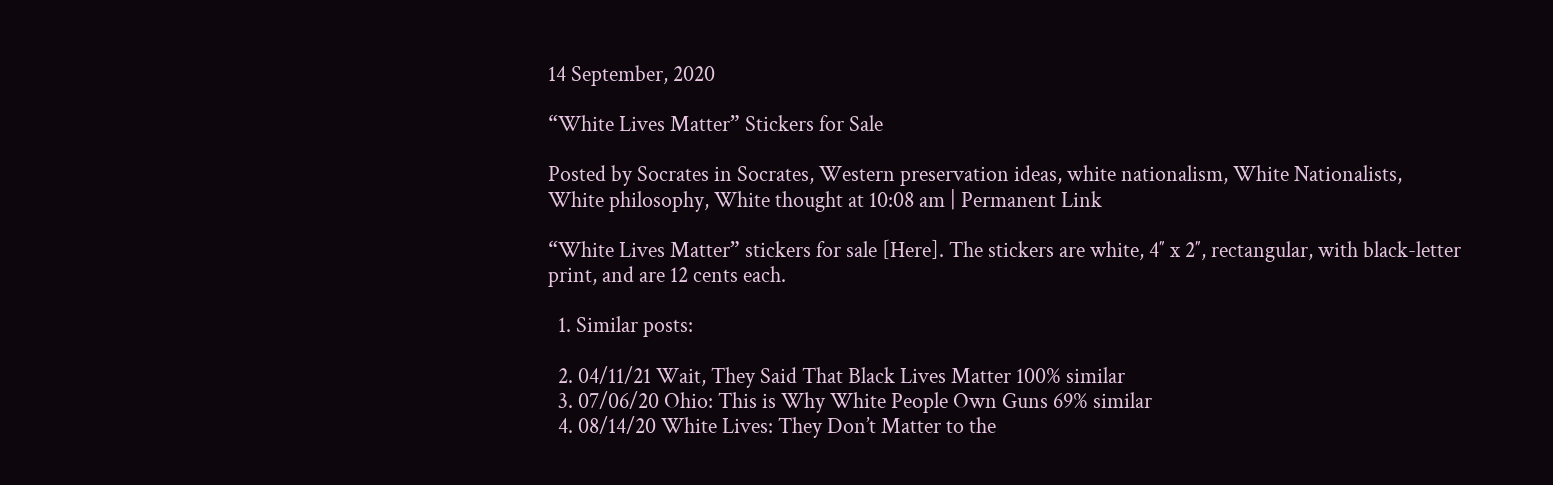14 September, 2020

“White Lives Matter” Stickers for Sale

Posted by Socrates in Socrates, Western preservation ideas, white nationalism, White Nationalists, White philosophy, White thought at 10:08 am | Permanent Link

“White Lives Matter” stickers for sale [Here]. The stickers are white, 4″ x 2″, rectangular, with black-letter print, and are 12 cents each.

  1. Similar posts:

  2. 04/11/21 Wait, They Said That Black Lives Matter 100% similar
  3. 07/06/20 Ohio: This is Why White People Own Guns 69% similar
  4. 08/14/20 White Lives: They Don’t Matter to the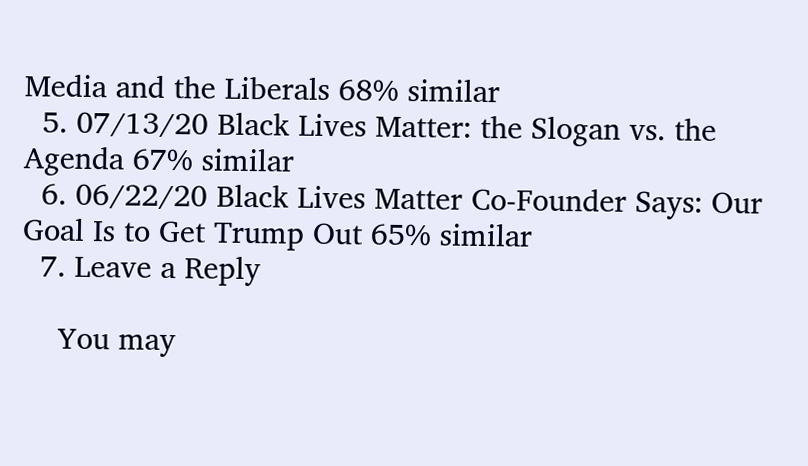Media and the Liberals 68% similar
  5. 07/13/20 Black Lives Matter: the Slogan vs. the Agenda 67% similar
  6. 06/22/20 Black Lives Matter Co-Founder Says: Our Goal Is to Get Trump Out 65% similar
  7. Leave a Reply

    You may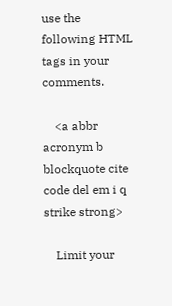use the following HTML tags in your comments.

    <a abbr acronym b blockquote cite code del em i q strike strong>

    Limit your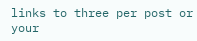links to three per post or your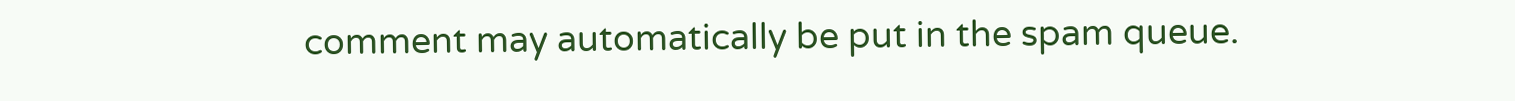comment may automatically be put in the spam queue.